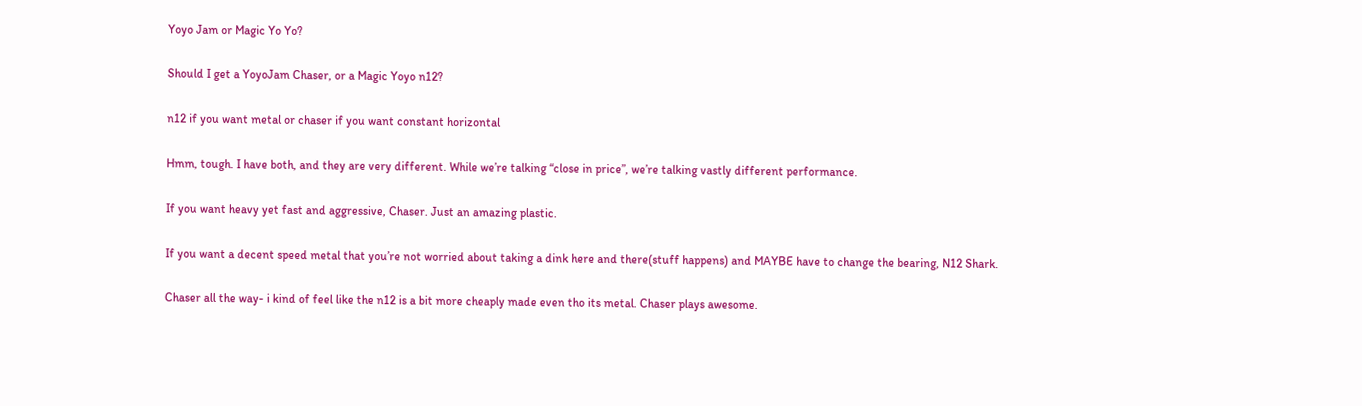Yoyo Jam or Magic Yo Yo?

Should I get a YoyoJam Chaser, or a Magic Yoyo n12?

n12 if you want metal or chaser if you want constant horizontal

Hmm, tough. I have both, and they are very different. While we’re talking “close in price”, we’re talking vastly different performance.

If you want heavy yet fast and aggressive, Chaser. Just an amazing plastic.

If you want a decent speed metal that you’re not worried about taking a dink here and there(stuff happens) and MAYBE have to change the bearing, N12 Shark.

Chaser all the way- i kind of feel like the n12 is a bit more cheaply made even tho its metal. Chaser plays awesome.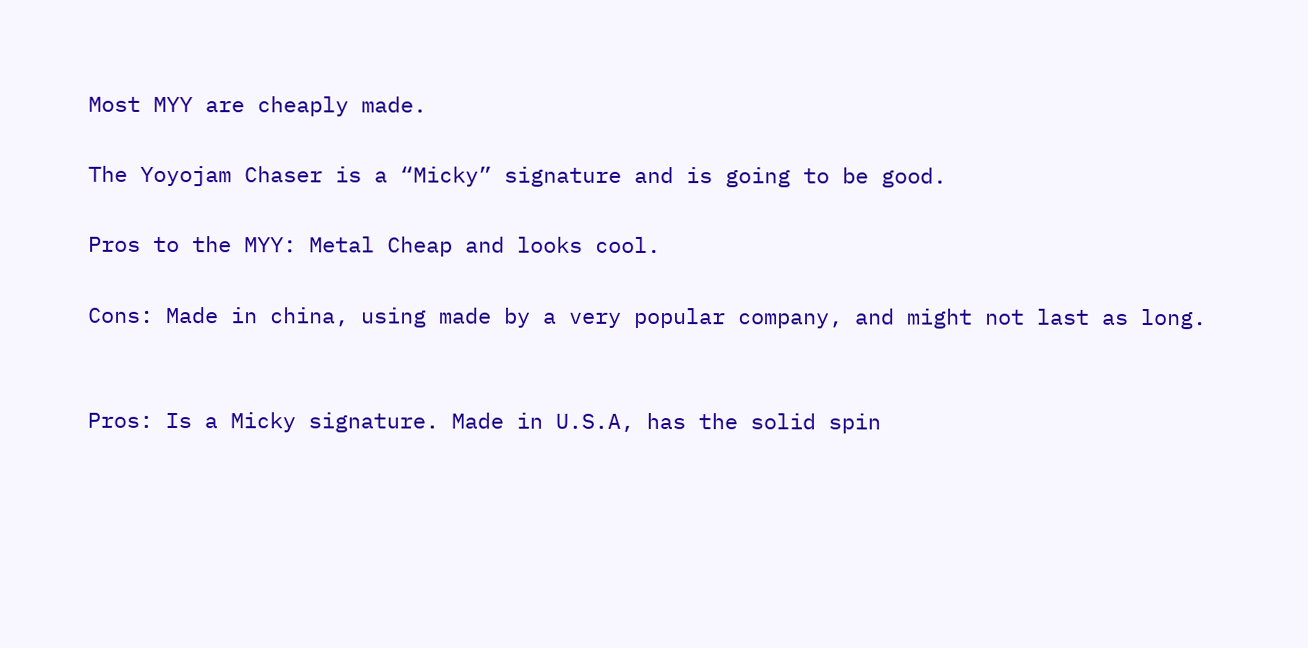Most MYY are cheaply made.

The Yoyojam Chaser is a “Micky” signature and is going to be good.

Pros to the MYY: Metal Cheap and looks cool.

Cons: Made in china, using made by a very popular company, and might not last as long.


Pros: Is a Micky signature. Made in U.S.A, has the solid spin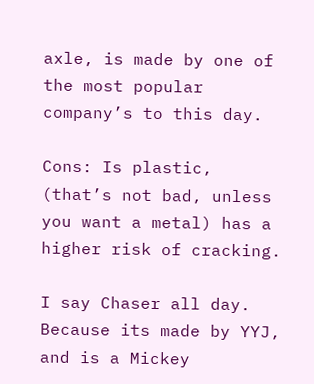axle, is made by one of the most popular company’s to this day.

Cons: Is plastic, (that’s not bad, unless you want a metal) has a higher risk of cracking.

I say Chaser all day. Because its made by YYJ, and is a Mickey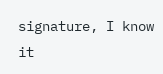signature, I know it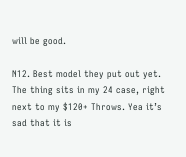will be good.

N12. Best model they put out yet. The thing sits in my 24 case, right next to my $120+ Throws. Yea it’s sad that it is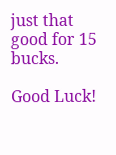just that good for 15 bucks.

Good Luck!